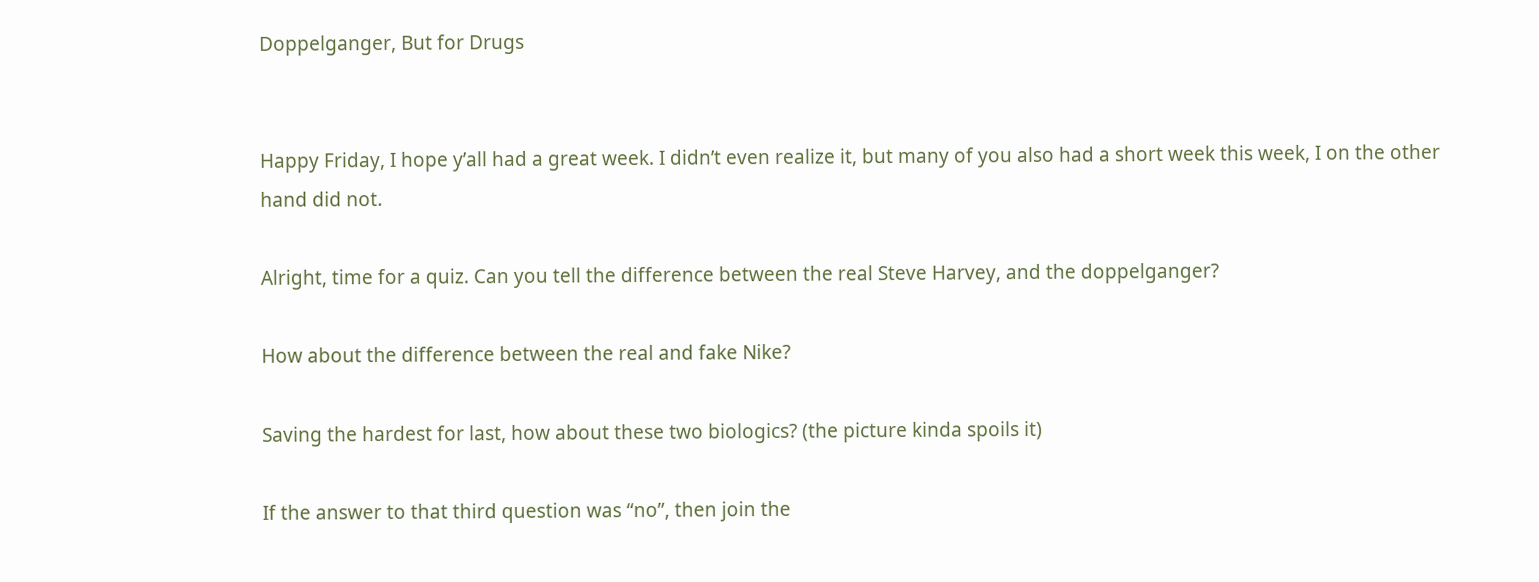Doppelganger, But for Drugs


Happy Friday, I hope y’all had a great week. I didn’t even realize it, but many of you also had a short week this week, I on the other hand did not.

Alright, time for a quiz. Can you tell the difference between the real Steve Harvey, and the doppelganger?

How about the difference between the real and fake Nike?

Saving the hardest for last, how about these two biologics? (the picture kinda spoils it)

If the answer to that third question was “no”, then join the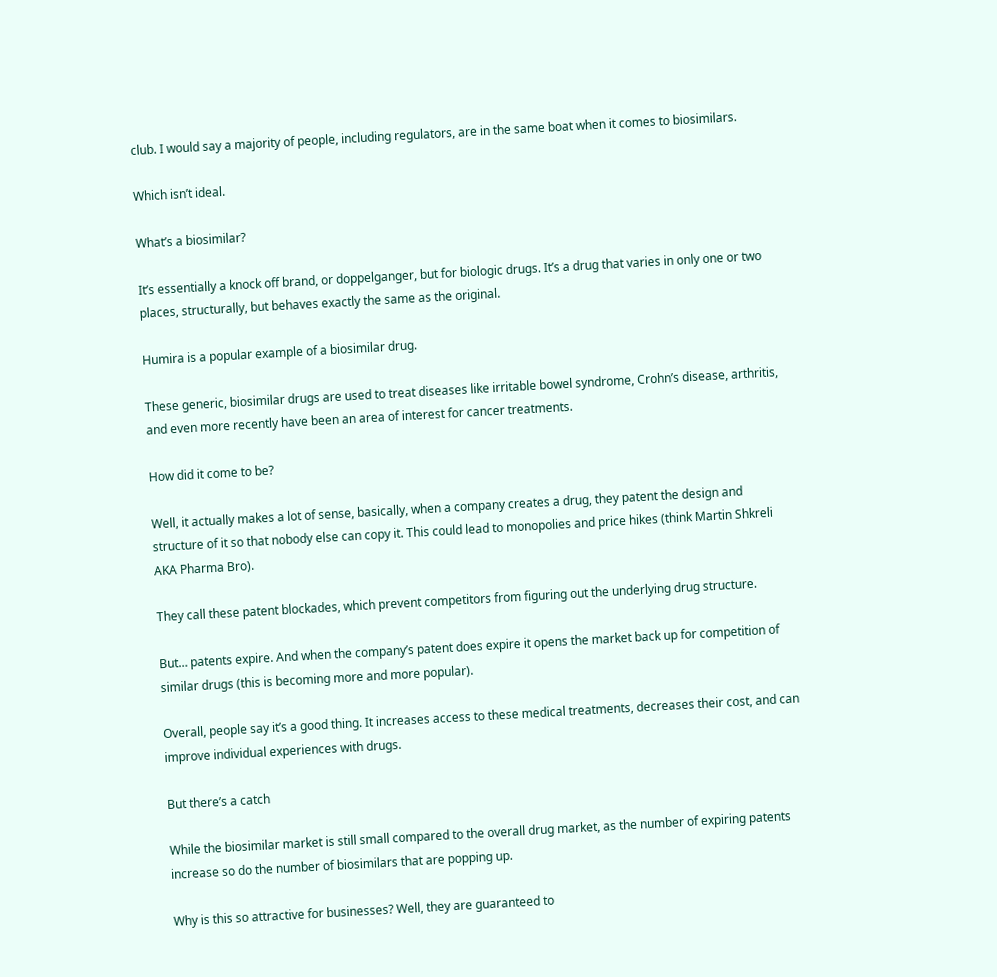club. I would say a majority of people, including regulators, are in the same boat when it comes to biosimilars.

Which isn’t ideal.

What’s a biosimilar?

It’s essentially a knock off brand, or doppelganger, but for biologic drugs. It’s a drug that varies in only one or two places, structurally, but behaves exactly the same as the original.

Humira is a popular example of a biosimilar drug.

These generic, biosimilar drugs are used to treat diseases like irritable bowel syndrome, Crohn’s disease, arthritis, and even more recently have been an area of interest for cancer treatments.

How did it come to be?

Well, it actually makes a lot of sense, basically, when a company creates a drug, they patent the design and structure of it so that nobody else can copy it. This could lead to monopolies and price hikes (think Martin Shkreli AKA Pharma Bro).

They call these patent blockades, which prevent competitors from figuring out the underlying drug structure.

But… patents expire. And when the company’s patent does expire it opens the market back up for competition of similar drugs (this is becoming more and more popular).

Overall, people say it’s a good thing. It increases access to these medical treatments, decreases their cost, and can improve individual experiences with drugs.

But there’s a catch

While the biosimilar market is still small compared to the overall drug market, as the number of expiring patents increase so do the number of biosimilars that are popping up.

Why is this so attractive for businesses? Well, they are guaranteed to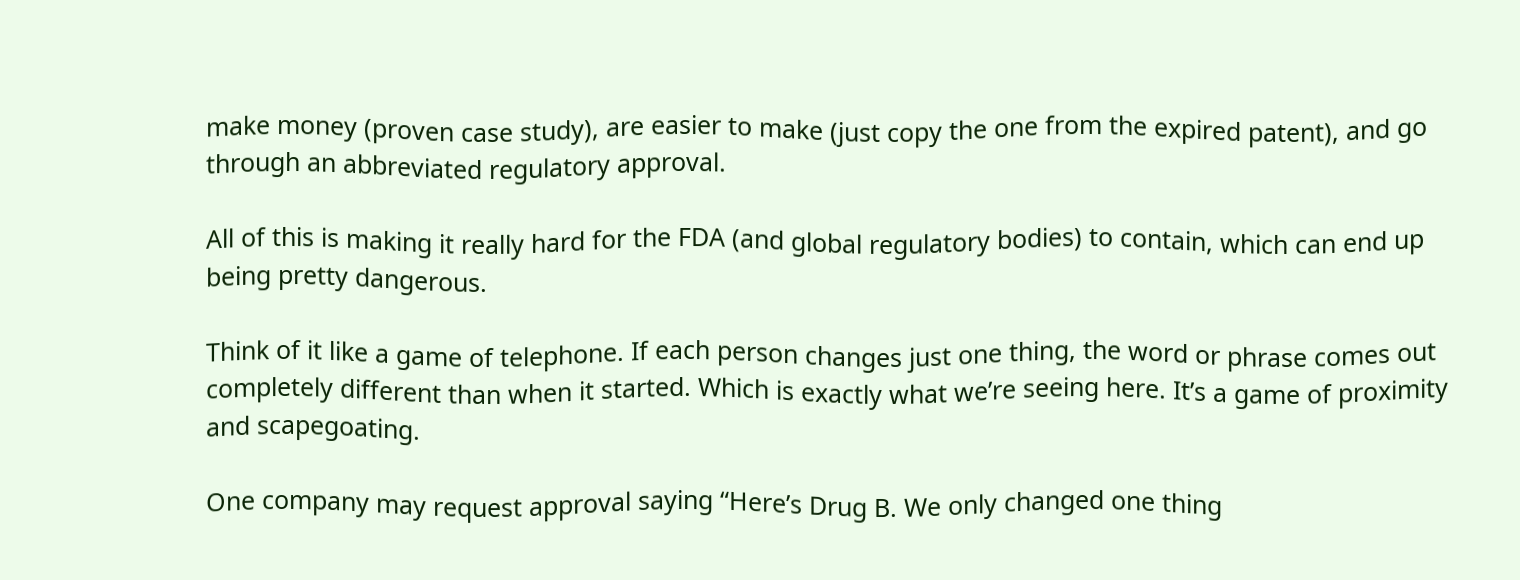make money (proven case study), are easier to make (just copy the one from the expired patent), and go through an abbreviated regulatory approval.

All of this is making it really hard for the FDA (and global regulatory bodies) to contain, which can end up being pretty dangerous.

Think of it like a game of telephone. If each person changes just one thing, the word or phrase comes out completely different than when it started. Which is exactly what we’re seeing here. It’s a game of proximity and scapegoating.

One company may request approval saying “Here’s Drug B. We only changed one thing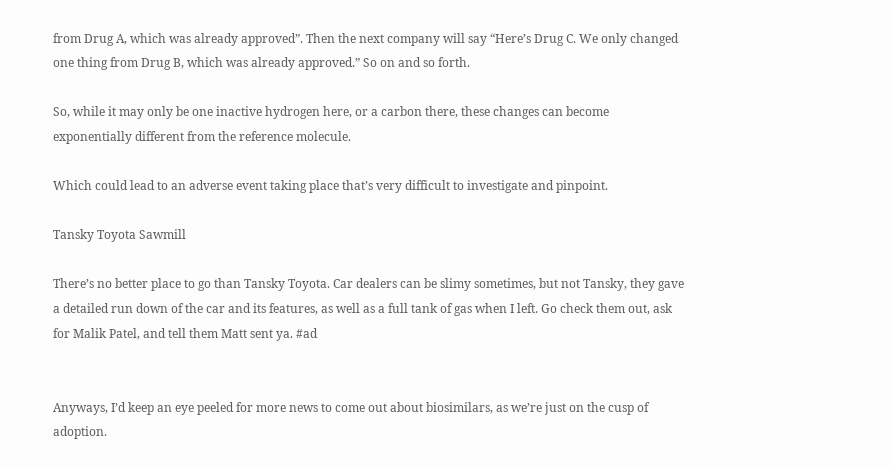from Drug A, which was already approved”. Then the next company will say “Here’s Drug C. We only changed one thing from Drug B, which was already approved.” So on and so forth.

So, while it may only be one inactive hydrogen here, or a carbon there, these changes can become exponentially different from the reference molecule.

Which could lead to an adverse event taking place that’s very difficult to investigate and pinpoint.

Tansky Toyota Sawmill

There’s no better place to go than Tansky Toyota. Car dealers can be slimy sometimes, but not Tansky, they gave a detailed run down of the car and its features, as well as a full tank of gas when I left. Go check them out, ask for Malik Patel, and tell them Matt sent ya. #ad


Anyways, I’d keep an eye peeled for more news to come out about biosimilars, as we’re just on the cusp of adoption.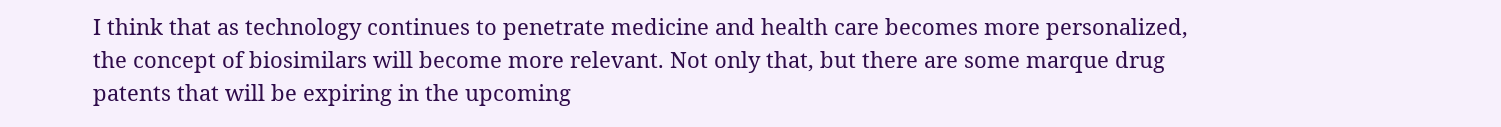I think that as technology continues to penetrate medicine and health care becomes more personalized, the concept of biosimilars will become more relevant. Not only that, but there are some marque drug patents that will be expiring in the upcoming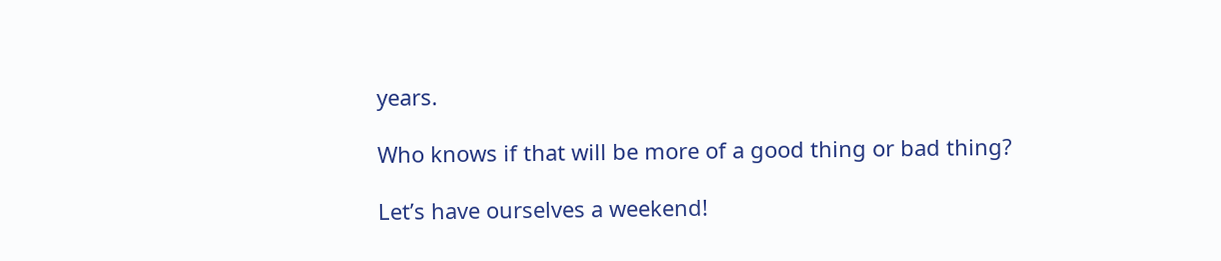years.

Who knows if that will be more of a good thing or bad thing?

Let’s have ourselves a weekend!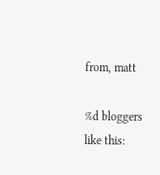from, matt

%d bloggers like this: